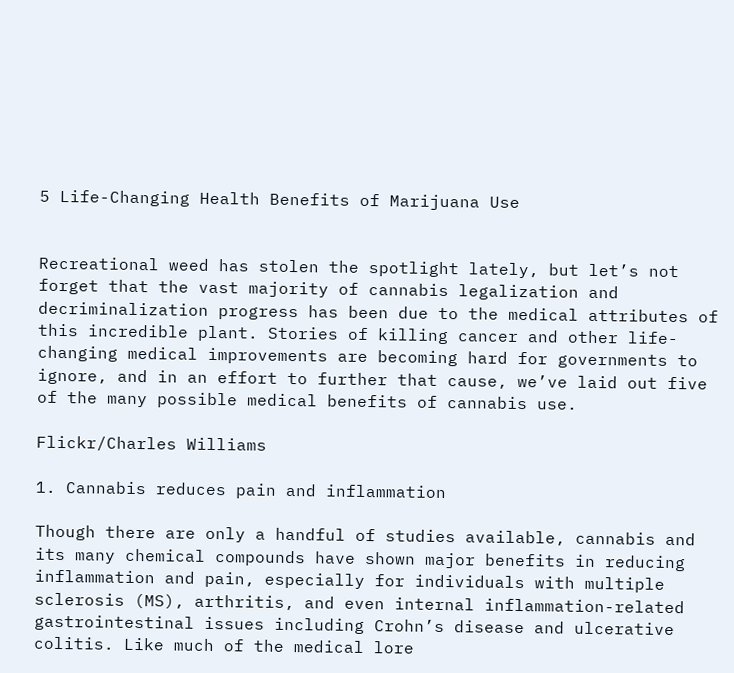5 Life-Changing Health Benefits of Marijuana Use


Recreational weed has stolen the spotlight lately, but let’s not forget that the vast majority of cannabis legalization and decriminalization progress has been due to the medical attributes of this incredible plant. Stories of killing cancer and other life-changing medical improvements are becoming hard for governments to ignore, and in an effort to further that cause, we’ve laid out five of the many possible medical benefits of cannabis use.

Flickr/Charles Williams

1. Cannabis reduces pain and inflammation

Though there are only a handful of studies available, cannabis and its many chemical compounds have shown major benefits in reducing inflammation and pain, especially for individuals with multiple sclerosis (MS), arthritis, and even internal inflammation-related gastrointestinal issues including Crohn’s disease and ulcerative colitis. Like much of the medical lore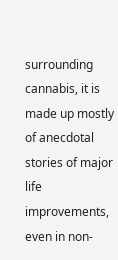surrounding cannabis, it is made up mostly of anecdotal stories of major life improvements, even in non-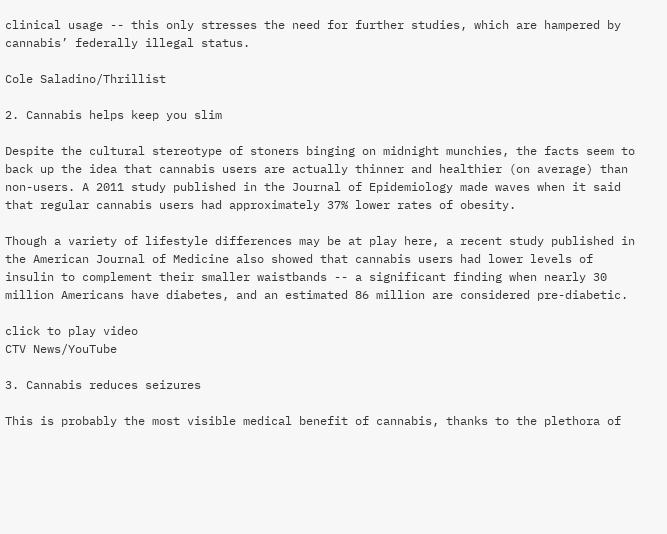clinical usage -- this only stresses the need for further studies, which are hampered by cannabis’ federally illegal status.

Cole Saladino/Thrillist

2. Cannabis helps keep you slim

Despite the cultural stereotype of stoners binging on midnight munchies, the facts seem to back up the idea that cannabis users are actually thinner and healthier (on average) than non-users. A 2011 study published in the Journal of Epidemiology made waves when it said that regular cannabis users had approximately 37% lower rates of obesity.

Though a variety of lifestyle differences may be at play here, a recent study published in the American Journal of Medicine also showed that cannabis users had lower levels of insulin to complement their smaller waistbands -- a significant finding when nearly 30 million Americans have diabetes, and an estimated 86 million are considered pre-diabetic.

click to play video
CTV News/YouTube

3. Cannabis reduces seizures

This is probably the most visible medical benefit of cannabis, thanks to the plethora of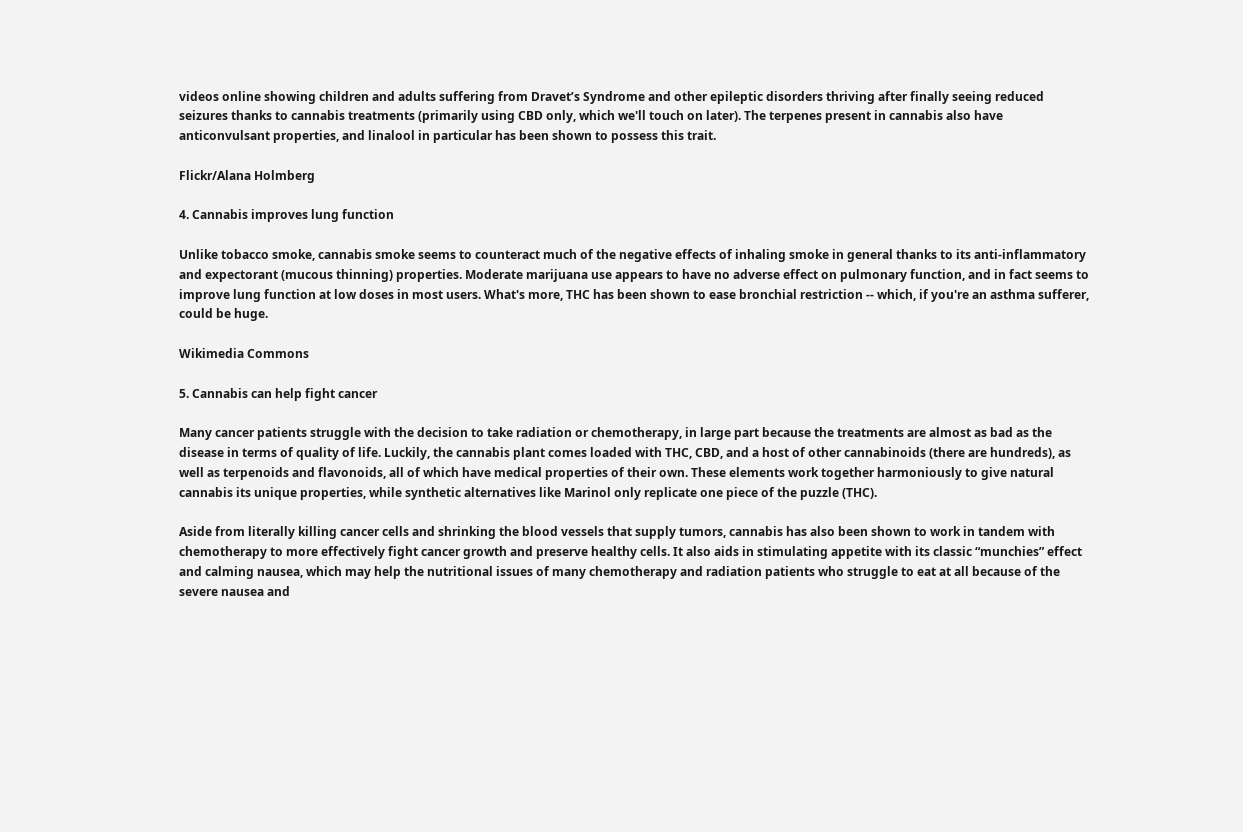videos online showing children and adults suffering from Dravet’s Syndrome and other epileptic disorders thriving after finally seeing reduced seizures thanks to cannabis treatments (primarily using CBD only, which we'll touch on later). The terpenes present in cannabis also have anticonvulsant properties, and linalool in particular has been shown to possess this trait.

Flickr/Alana Holmberg

4. Cannabis improves lung function

Unlike tobacco smoke, cannabis smoke seems to counteract much of the negative effects of inhaling smoke in general thanks to its anti-inflammatory and expectorant (mucous thinning) properties. Moderate marijuana use appears to have no adverse effect on pulmonary function, and in fact seems to improve lung function at low doses in most users. What's more, THC has been shown to ease bronchial restriction -- which, if you're an asthma sufferer, could be huge.

Wikimedia Commons

5. Cannabis can help fight cancer

Many cancer patients struggle with the decision to take radiation or chemotherapy, in large part because the treatments are almost as bad as the disease in terms of quality of life. Luckily, the cannabis plant comes loaded with THC, CBD, and a host of other cannabinoids (there are hundreds), as well as terpenoids and flavonoids, all of which have medical properties of their own. These elements work together harmoniously to give natural cannabis its unique properties, while synthetic alternatives like Marinol only replicate one piece of the puzzle (THC).

Aside from literally killing cancer cells and shrinking the blood vessels that supply tumors, cannabis has also been shown to work in tandem with chemotherapy to more effectively fight cancer growth and preserve healthy cells. It also aids in stimulating appetite with its classic “munchies” effect and calming nausea, which may help the nutritional issues of many chemotherapy and radiation patients who struggle to eat at all because of the severe nausea and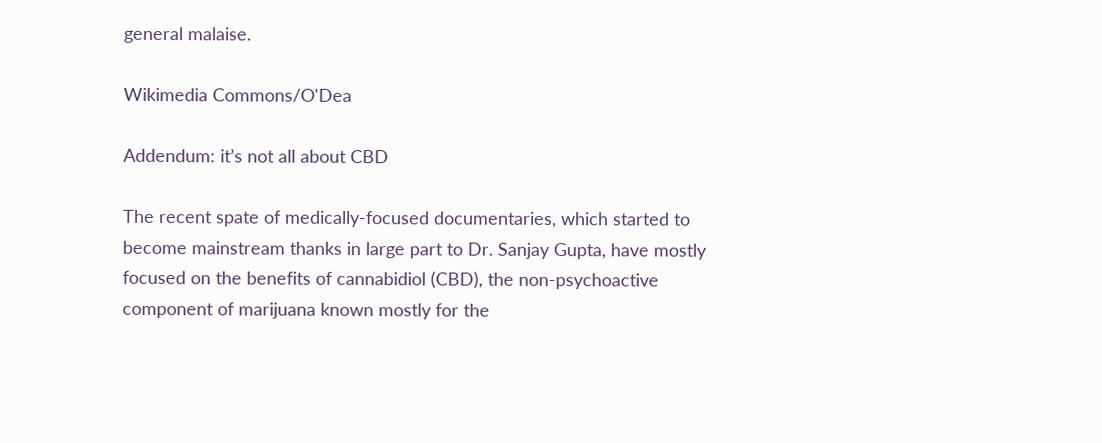general malaise.

Wikimedia Commons/O'Dea

Addendum: it’s not all about CBD

The recent spate of medically-focused documentaries, which started to become mainstream thanks in large part to Dr. Sanjay Gupta, have mostly focused on the benefits of cannabidiol (CBD), the non-psychoactive component of marijuana known mostly for the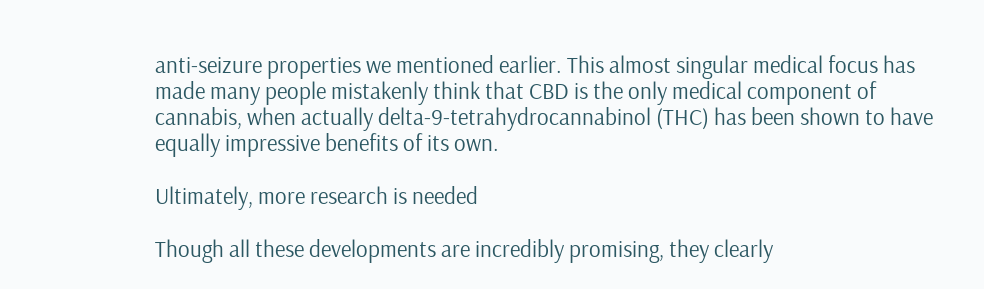anti-seizure properties we mentioned earlier. This almost singular medical focus has made many people mistakenly think that CBD is the only medical component of cannabis, when actually delta-9-tetrahydrocannabinol (THC) has been shown to have equally impressive benefits of its own.

Ultimately, more research is needed

Though all these developments are incredibly promising, they clearly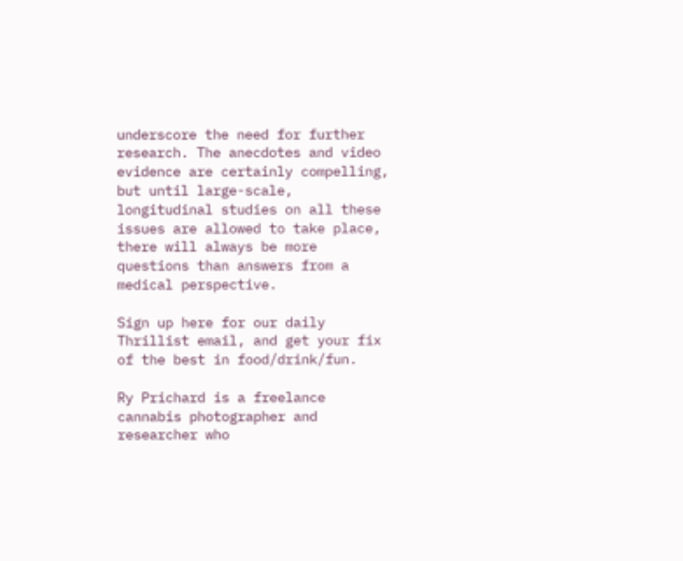underscore the need for further research. The anecdotes and video evidence are certainly compelling, but until large-scale, longitudinal studies on all these issues are allowed to take place, there will always be more questions than answers from a medical perspective.

Sign up here for our daily Thrillist email, and get your fix of the best in food/drink/fun.

Ry Prichard is a freelance cannabis photographer and researcher who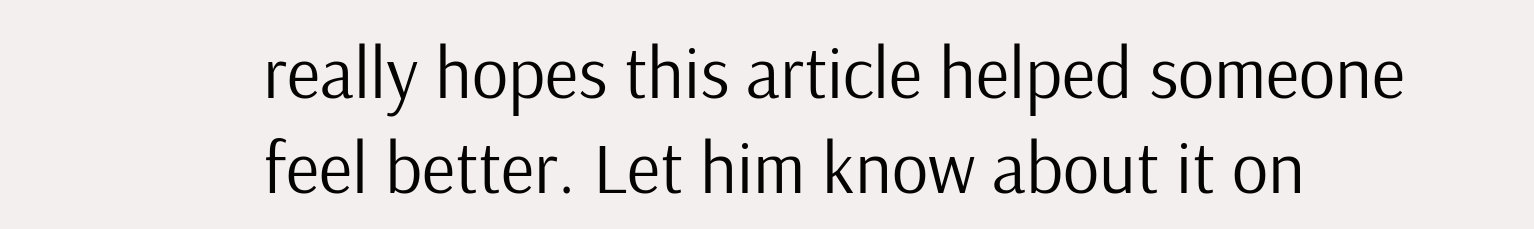really hopes this article helped someone feel better. Let him know about it on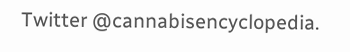Twitter @cannabisencyclopedia.